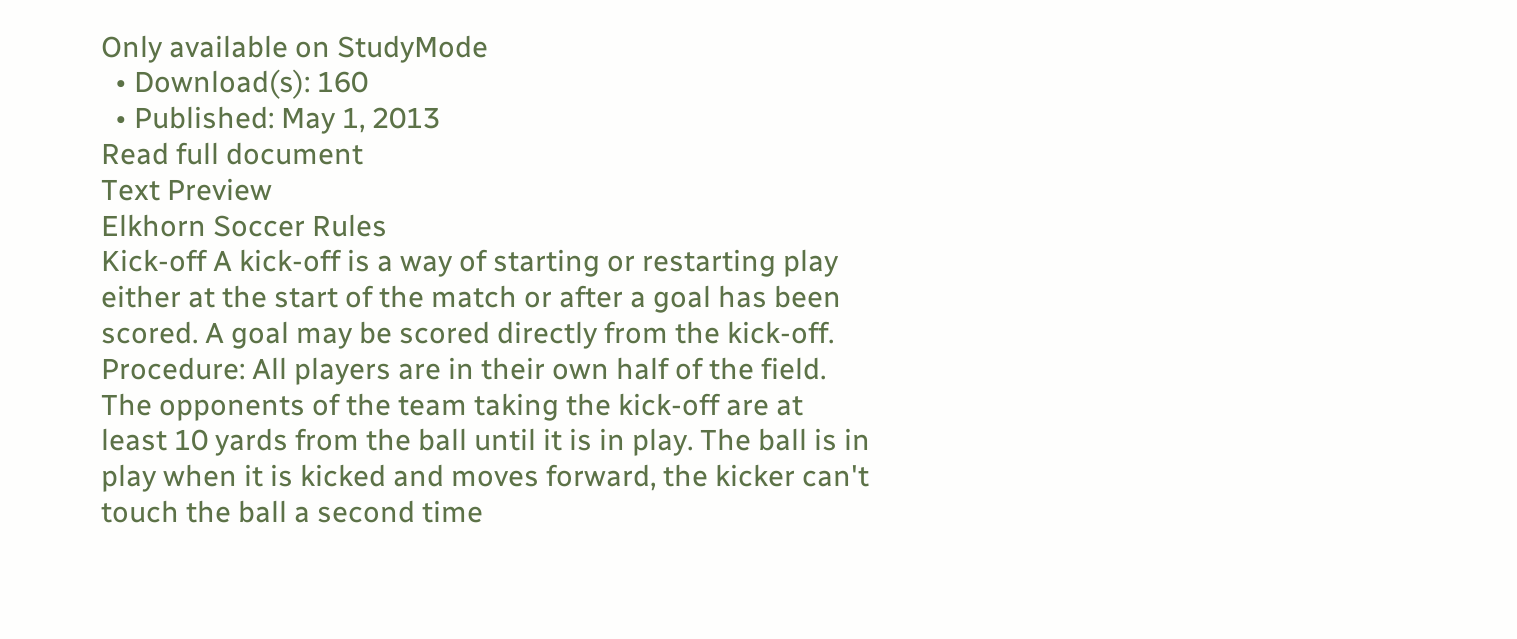Only available on StudyMode
  • Download(s): 160
  • Published: May 1, 2013
Read full document
Text Preview
Elkhorn Soccer Rules
Kick-off A kick-off is a way of starting or restarting play either at the start of the match or after a goal has been scored. A goal may be scored directly from the kick-off. Procedure: All players are in their own half of the field. The opponents of the team taking the kick-off are at least 10 yards from the ball until it is in play. The ball is in play when it is kicked and moves forward, the kicker can't touch the ball a second time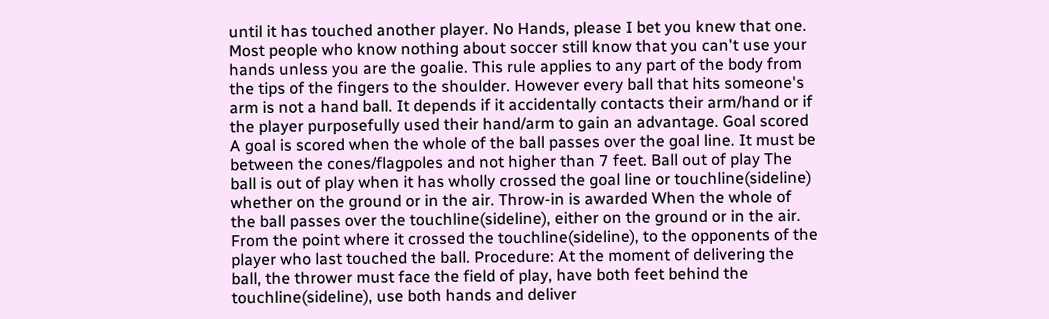until it has touched another player. No Hands, please I bet you knew that one. Most people who know nothing about soccer still know that you can't use your hands unless you are the goalie. This rule applies to any part of the body from the tips of the fingers to the shoulder. However every ball that hits someone's arm is not a hand ball. It depends if it accidentally contacts their arm/hand or if the player purposefully used their hand/arm to gain an advantage. Goal scored A goal is scored when the whole of the ball passes over the goal line. It must be between the cones/flagpoles and not higher than 7 feet. Ball out of play The ball is out of play when it has wholly crossed the goal line or touchline(sideline) whether on the ground or in the air. Throw-in is awarded When the whole of the ball passes over the touchline(sideline), either on the ground or in the air. From the point where it crossed the touchline(sideline), to the opponents of the player who last touched the ball. Procedure: At the moment of delivering the ball, the thrower must face the field of play, have both feet behind the touchline(sideline), use both hands and deliver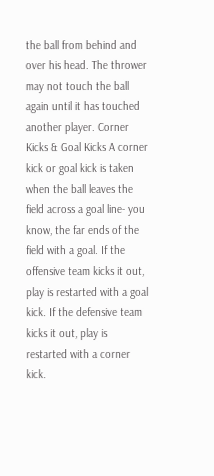the ball from behind and over his head. The thrower may not touch the ball again until it has touched another player. Corner Kicks & Goal Kicks A corner kick or goal kick is taken when the ball leaves the field across a goal line- you know, the far ends of the field with a goal. If the offensive team kicks it out, play is restarted with a goal kick. If the defensive team kicks it out, play is restarted with a corner kick.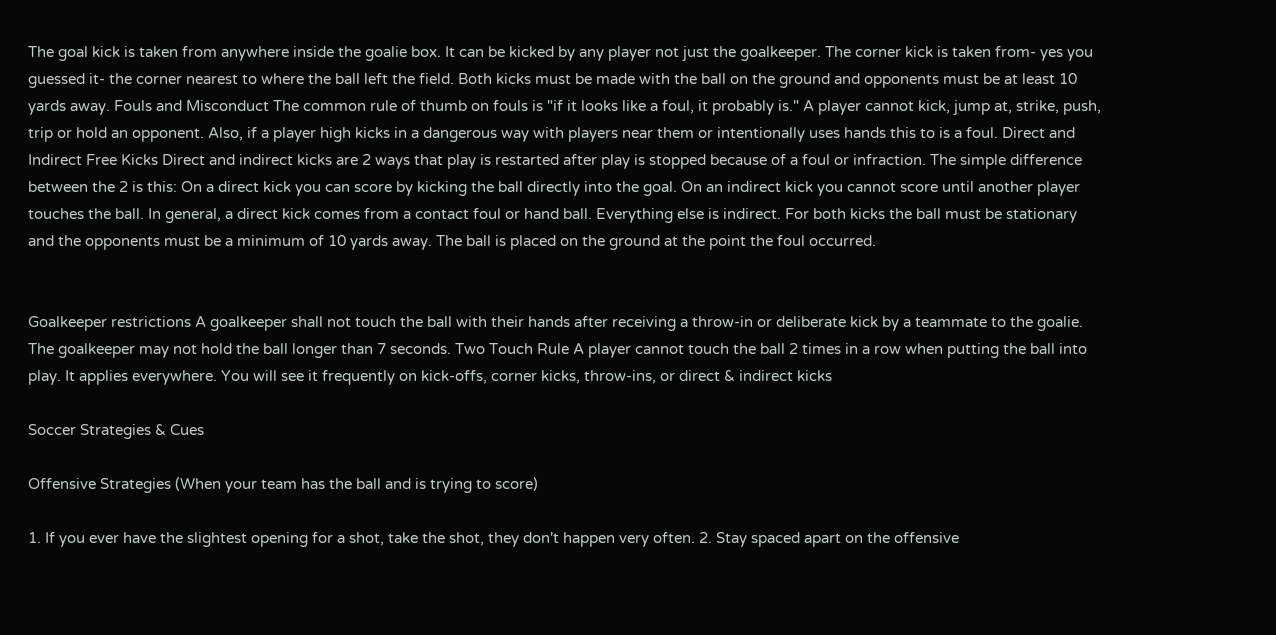The goal kick is taken from anywhere inside the goalie box. It can be kicked by any player not just the goalkeeper. The corner kick is taken from- yes you guessed it- the corner nearest to where the ball left the field. Both kicks must be made with the ball on the ground and opponents must be at least 10 yards away. Fouls and Misconduct The common rule of thumb on fouls is "if it looks like a foul, it probably is." A player cannot kick, jump at, strike, push, trip or hold an opponent. Also, if a player high kicks in a dangerous way with players near them or intentionally uses hands this to is a foul. Direct and Indirect Free Kicks Direct and indirect kicks are 2 ways that play is restarted after play is stopped because of a foul or infraction. The simple difference between the 2 is this: On a direct kick you can score by kicking the ball directly into the goal. On an indirect kick you cannot score until another player touches the ball. In general, a direct kick comes from a contact foul or hand ball. Everything else is indirect. For both kicks the ball must be stationary and the opponents must be a minimum of 10 yards away. The ball is placed on the ground at the point the foul occurred.


Goalkeeper restrictions A goalkeeper shall not touch the ball with their hands after receiving a throw-in or deliberate kick by a teammate to the goalie. The goalkeeper may not hold the ball longer than 7 seconds. Two Touch Rule A player cannot touch the ball 2 times in a row when putting the ball into play. It applies everywhere. You will see it frequently on kick-offs, corner kicks, throw-ins, or direct & indirect kicks

Soccer Strategies & Cues

Offensive Strategies (When your team has the ball and is trying to score)

1. If you ever have the slightest opening for a shot, take the shot, they don't happen very often. 2. Stay spaced apart on the offensive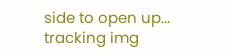side to open up...
tracking img